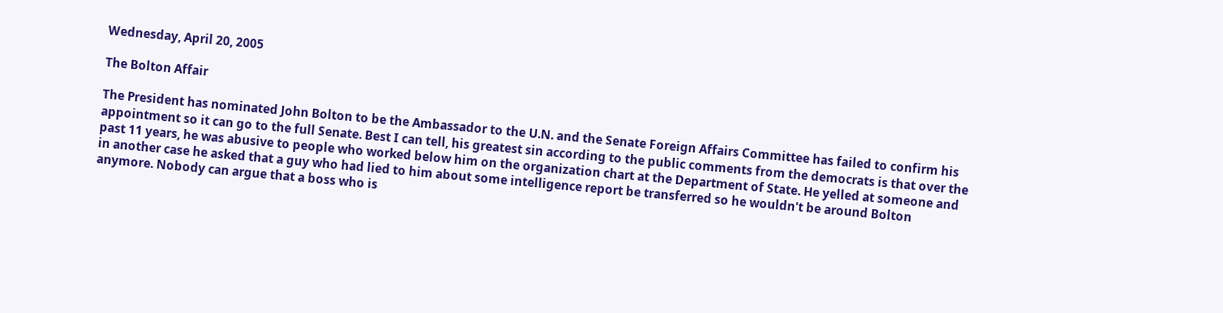Wednesday, April 20, 2005

The Bolton Affair

The President has nominated John Bolton to be the Ambassador to the U.N. and the Senate Foreign Affairs Committee has failed to confirm his appointment so it can go to the full Senate. Best I can tell, his greatest sin according to the public comments from the democrats is that over the past 11 years, he was abusive to people who worked below him on the organization chart at the Department of State. He yelled at someone and in another case he asked that a guy who had lied to him about some intelligence report be transferred so he wouldn't be around Bolton anymore. Nobody can argue that a boss who is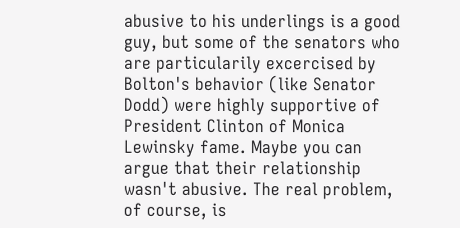abusive to his underlings is a good guy, but some of the senators who are particularily excercised by Bolton's behavior (like Senator Dodd) were highly supportive of President Clinton of Monica Lewinsky fame. Maybe you can argue that their relationship wasn't abusive. The real problem, of course, is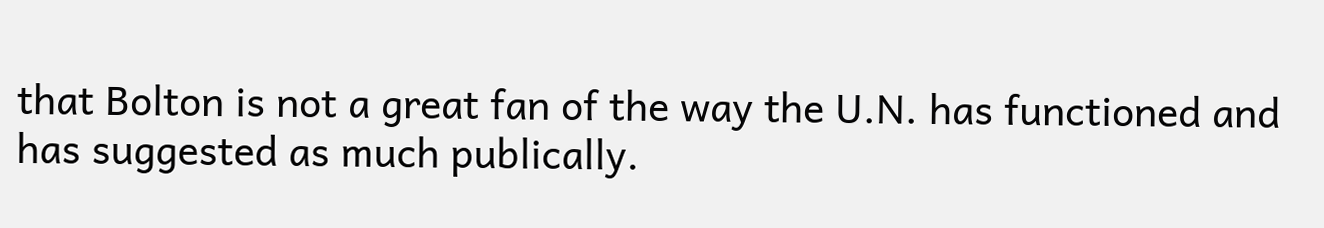that Bolton is not a great fan of the way the U.N. has functioned and has suggested as much publically.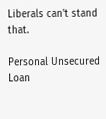Liberals can't stand that.

Personal Unsecured Loan